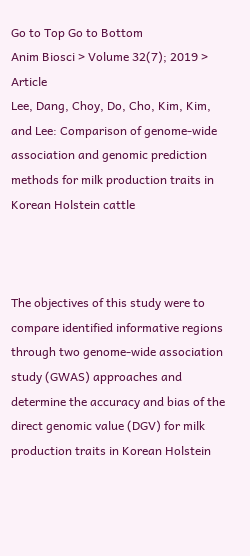Go to Top Go to Bottom
Anim Biosci > Volume 32(7); 2019 > Article
Lee, Dang, Choy, Do, Cho, Kim, Kim, and Lee: Comparison of genome-wide association and genomic prediction methods for milk production traits in Korean Holstein cattle



The objectives of this study were to compare identified informative regions through two genome-wide association study (GWAS) approaches and determine the accuracy and bias of the direct genomic value (DGV) for milk production traits in Korean Holstein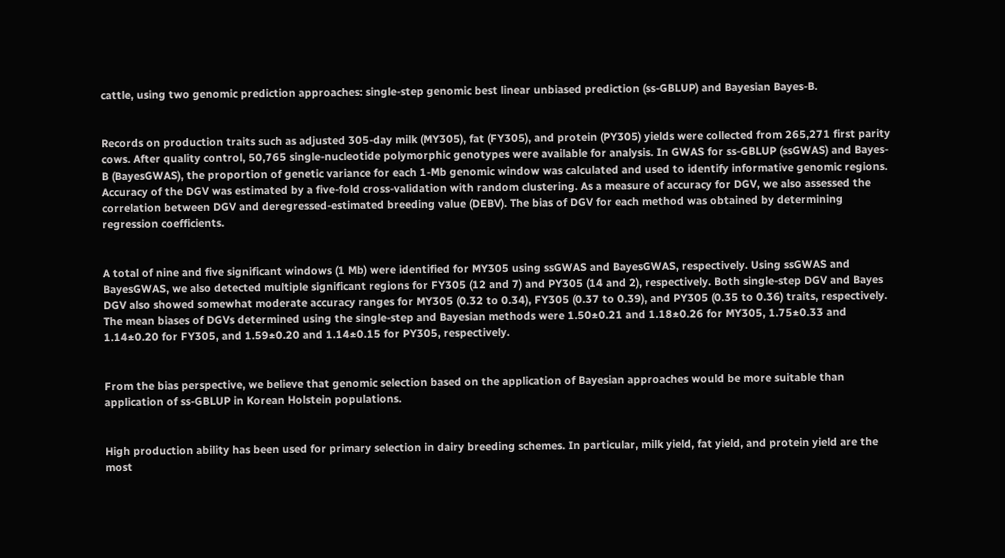cattle, using two genomic prediction approaches: single-step genomic best linear unbiased prediction (ss-GBLUP) and Bayesian Bayes-B.


Records on production traits such as adjusted 305-day milk (MY305), fat (FY305), and protein (PY305) yields were collected from 265,271 first parity cows. After quality control, 50,765 single-nucleotide polymorphic genotypes were available for analysis. In GWAS for ss-GBLUP (ssGWAS) and Bayes-B (BayesGWAS), the proportion of genetic variance for each 1-Mb genomic window was calculated and used to identify informative genomic regions. Accuracy of the DGV was estimated by a five-fold cross-validation with random clustering. As a measure of accuracy for DGV, we also assessed the correlation between DGV and deregressed-estimated breeding value (DEBV). The bias of DGV for each method was obtained by determining regression coefficients.


A total of nine and five significant windows (1 Mb) were identified for MY305 using ssGWAS and BayesGWAS, respectively. Using ssGWAS and BayesGWAS, we also detected multiple significant regions for FY305 (12 and 7) and PY305 (14 and 2), respectively. Both single-step DGV and Bayes DGV also showed somewhat moderate accuracy ranges for MY305 (0.32 to 0.34), FY305 (0.37 to 0.39), and PY305 (0.35 to 0.36) traits, respectively. The mean biases of DGVs determined using the single-step and Bayesian methods were 1.50±0.21 and 1.18±0.26 for MY305, 1.75±0.33 and 1.14±0.20 for FY305, and 1.59±0.20 and 1.14±0.15 for PY305, respectively.


From the bias perspective, we believe that genomic selection based on the application of Bayesian approaches would be more suitable than application of ss-GBLUP in Korean Holstein populations.


High production ability has been used for primary selection in dairy breeding schemes. In particular, milk yield, fat yield, and protein yield are the most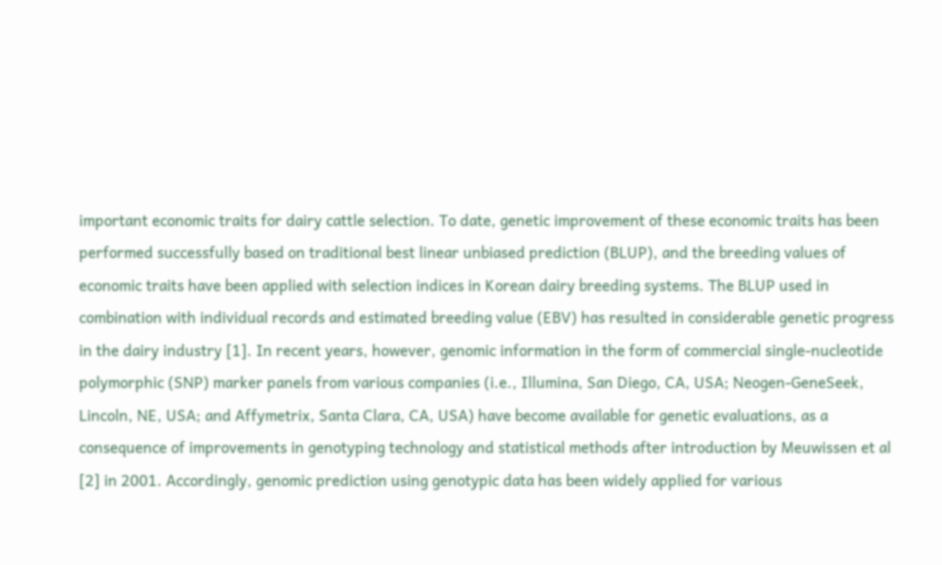important economic traits for dairy cattle selection. To date, genetic improvement of these economic traits has been performed successfully based on traditional best linear unbiased prediction (BLUP), and the breeding values of economic traits have been applied with selection indices in Korean dairy breeding systems. The BLUP used in combination with individual records and estimated breeding value (EBV) has resulted in considerable genetic progress in the dairy industry [1]. In recent years, however, genomic information in the form of commercial single-nucleotide polymorphic (SNP) marker panels from various companies (i.e., Illumina, San Diego, CA, USA; Neogen-GeneSeek, Lincoln, NE, USA; and Affymetrix, Santa Clara, CA, USA) have become available for genetic evaluations, as a consequence of improvements in genotyping technology and statistical methods after introduction by Meuwissen et al [2] in 2001. Accordingly, genomic prediction using genotypic data has been widely applied for various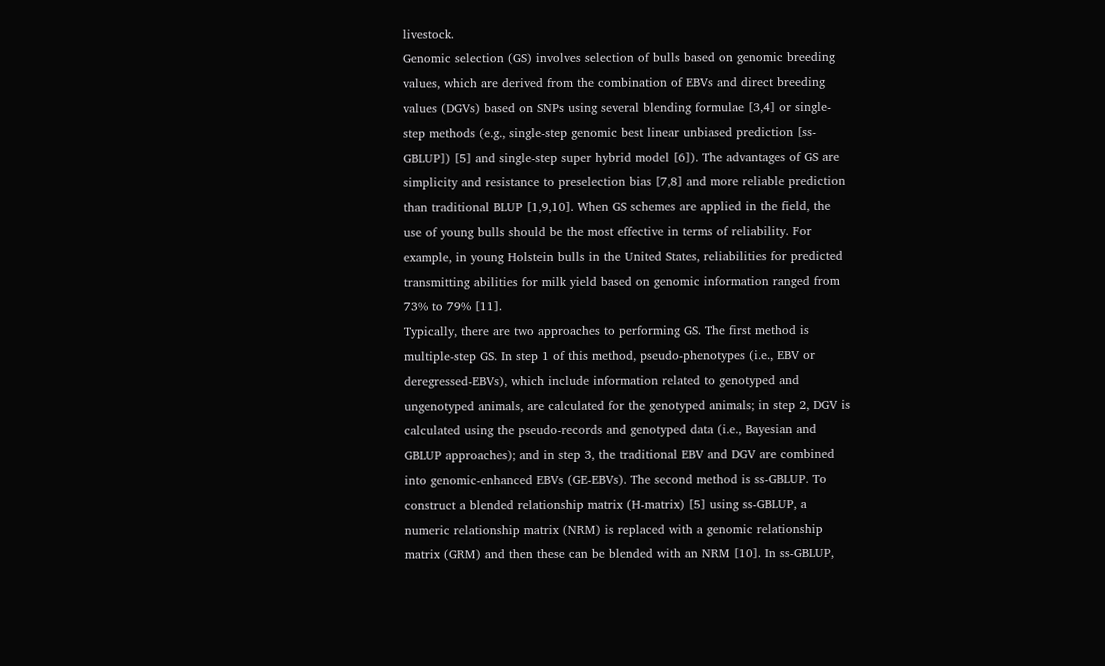livestock.
Genomic selection (GS) involves selection of bulls based on genomic breeding values, which are derived from the combination of EBVs and direct breeding values (DGVs) based on SNPs using several blending formulae [3,4] or single-step methods (e.g., single-step genomic best linear unbiased prediction [ss-GBLUP]) [5] and single-step super hybrid model [6]). The advantages of GS are simplicity and resistance to preselection bias [7,8] and more reliable prediction than traditional BLUP [1,9,10]. When GS schemes are applied in the field, the use of young bulls should be the most effective in terms of reliability. For example, in young Holstein bulls in the United States, reliabilities for predicted transmitting abilities for milk yield based on genomic information ranged from 73% to 79% [11].
Typically, there are two approaches to performing GS. The first method is multiple-step GS. In step 1 of this method, pseudo-phenotypes (i.e., EBV or deregressed-EBVs), which include information related to genotyped and ungenotyped animals, are calculated for the genotyped animals; in step 2, DGV is calculated using the pseudo-records and genotyped data (i.e., Bayesian and GBLUP approaches); and in step 3, the traditional EBV and DGV are combined into genomic-enhanced EBVs (GE-EBVs). The second method is ss-GBLUP. To construct a blended relationship matrix (H-matrix) [5] using ss-GBLUP, a numeric relationship matrix (NRM) is replaced with a genomic relationship matrix (GRM) and then these can be blended with an NRM [10]. In ss-GBLUP,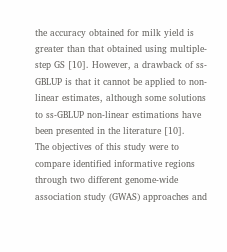the accuracy obtained for milk yield is greater than that obtained using multiple-step GS [10]. However, a drawback of ss-GBLUP is that it cannot be applied to non-linear estimates, although some solutions to ss-GBLUP non-linear estimations have been presented in the literature [10].
The objectives of this study were to compare identified informative regions through two different genome-wide association study (GWAS) approaches and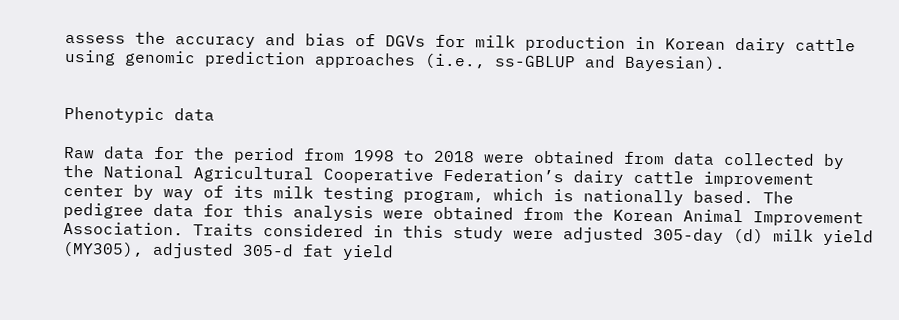assess the accuracy and bias of DGVs for milk production in Korean dairy cattle using genomic prediction approaches (i.e., ss-GBLUP and Bayesian).


Phenotypic data

Raw data for the period from 1998 to 2018 were obtained from data collected by the National Agricultural Cooperative Federation’s dairy cattle improvement center by way of its milk testing program, which is nationally based. The pedigree data for this analysis were obtained from the Korean Animal Improvement Association. Traits considered in this study were adjusted 305-day (d) milk yield (MY305), adjusted 305-d fat yield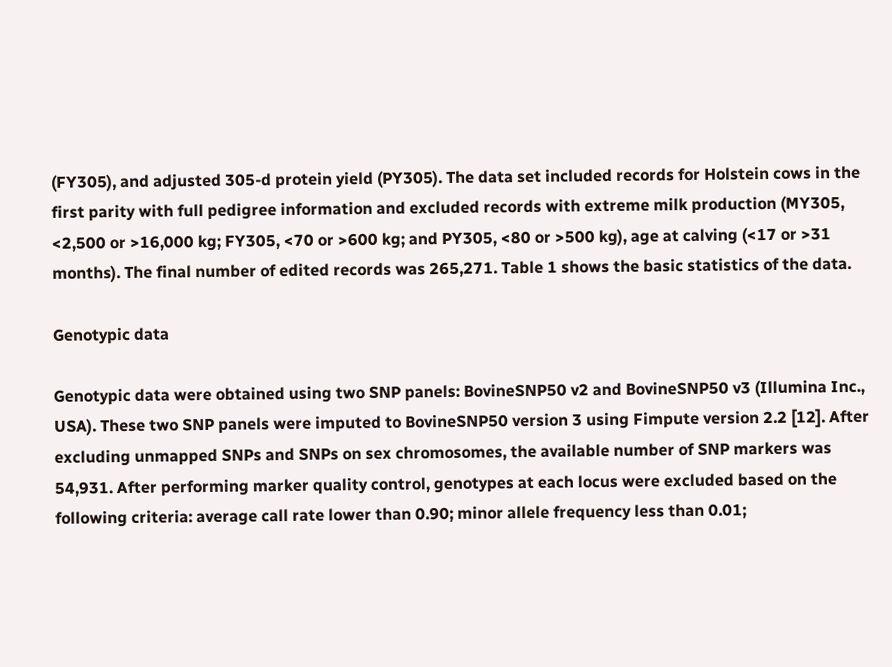(FY305), and adjusted 305-d protein yield (PY305). The data set included records for Holstein cows in the first parity with full pedigree information and excluded records with extreme milk production (MY305, <2,500 or >16,000 kg; FY305, <70 or >600 kg; and PY305, <80 or >500 kg), age at calving (<17 or >31 months). The final number of edited records was 265,271. Table 1 shows the basic statistics of the data.

Genotypic data

Genotypic data were obtained using two SNP panels: BovineSNP50 v2 and BovineSNP50 v3 (Illumina Inc., USA). These two SNP panels were imputed to BovineSNP50 version 3 using Fimpute version 2.2 [12]. After excluding unmapped SNPs and SNPs on sex chromosomes, the available number of SNP markers was 54,931. After performing marker quality control, genotypes at each locus were excluded based on the following criteria: average call rate lower than 0.90; minor allele frequency less than 0.01;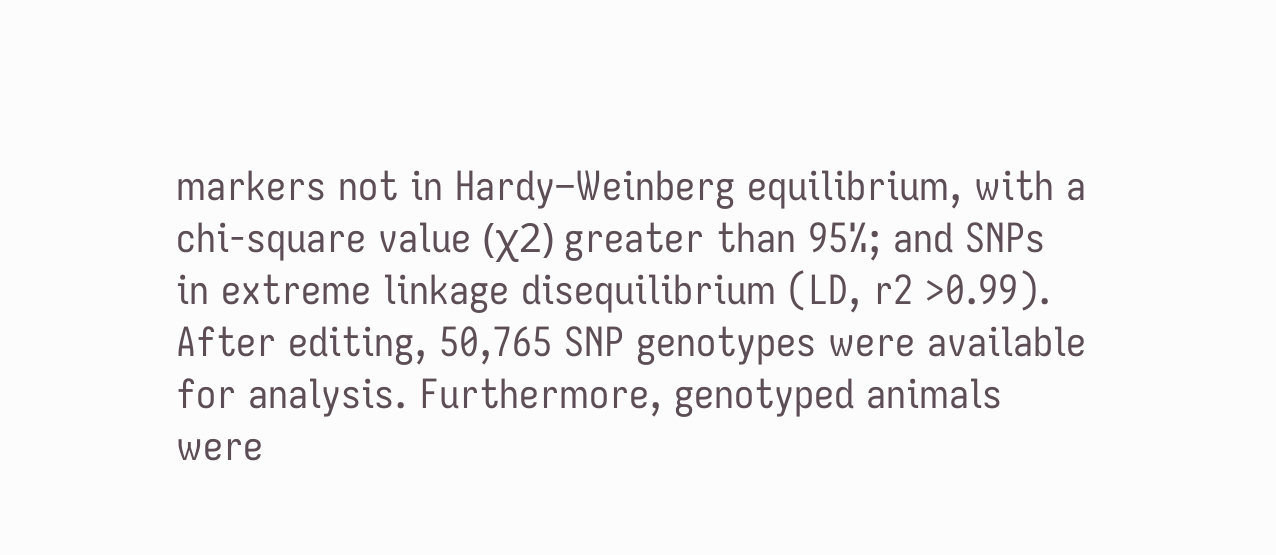markers not in Hardy–Weinberg equilibrium, with a chi-square value (χ2) greater than 95%; and SNPs in extreme linkage disequilibrium (LD, r2 >0.99). After editing, 50,765 SNP genotypes were available for analysis. Furthermore, genotyped animals were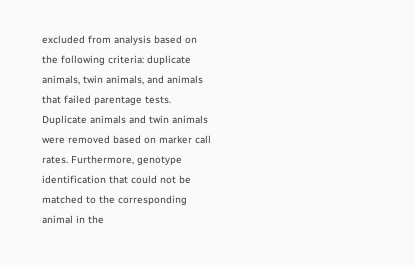excluded from analysis based on the following criteria: duplicate animals, twin animals, and animals that failed parentage tests. Duplicate animals and twin animals were removed based on marker call rates. Furthermore, genotype identification that could not be matched to the corresponding animal in the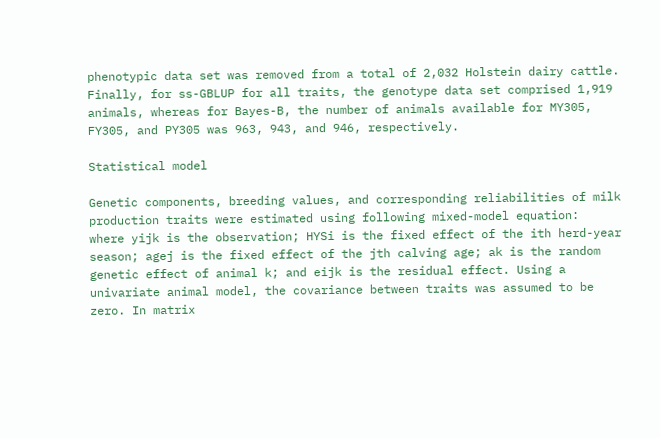phenotypic data set was removed from a total of 2,032 Holstein dairy cattle. Finally, for ss-GBLUP for all traits, the genotype data set comprised 1,919 animals, whereas for Bayes-B, the number of animals available for MY305, FY305, and PY305 was 963, 943, and 946, respectively.

Statistical model

Genetic components, breeding values, and corresponding reliabilities of milk production traits were estimated using following mixed-model equation:
where yijk is the observation; HYSi is the fixed effect of the ith herd-year season; agej is the fixed effect of the jth calving age; ak is the random genetic effect of animal k; and eijk is the residual effect. Using a univariate animal model, the covariance between traits was assumed to be zero. In matrix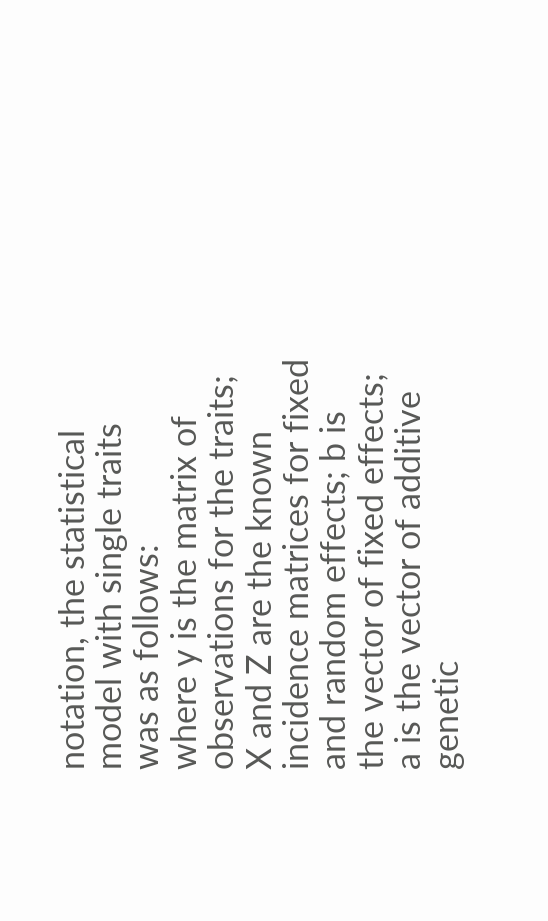notation, the statistical model with single traits was as follows:
where y is the matrix of observations for the traits; X and Z are the known incidence matrices for fixed and random effects; b is the vector of fixed effects; a is the vector of additive genetic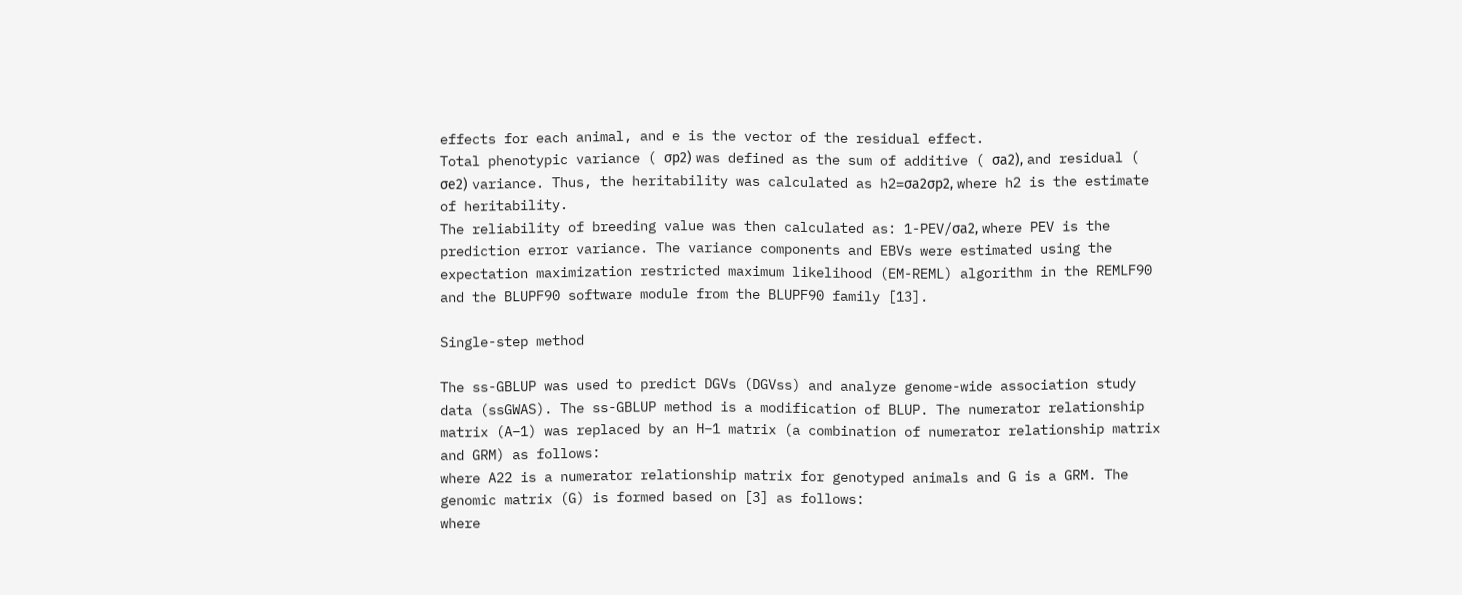effects for each animal, and e is the vector of the residual effect.
Total phenotypic variance ( σp2) was defined as the sum of additive ( σa2), and residual ( σe2) variance. Thus, the heritability was calculated as h2=σa2σp2, where h2 is the estimate of heritability.
The reliability of breeding value was then calculated as: 1-PEV/σa2, where PEV is the prediction error variance. The variance components and EBVs were estimated using the expectation maximization restricted maximum likelihood (EM-REML) algorithm in the REMLF90 and the BLUPF90 software module from the BLUPF90 family [13].

Single-step method

The ss-GBLUP was used to predict DGVs (DGVss) and analyze genome-wide association study data (ssGWAS). The ss-GBLUP method is a modification of BLUP. The numerator relationship matrix (A−1) was replaced by an H−1 matrix (a combination of numerator relationship matrix and GRM) as follows:
where A22 is a numerator relationship matrix for genotyped animals and G is a GRM. The genomic matrix (G) is formed based on [3] as follows:
where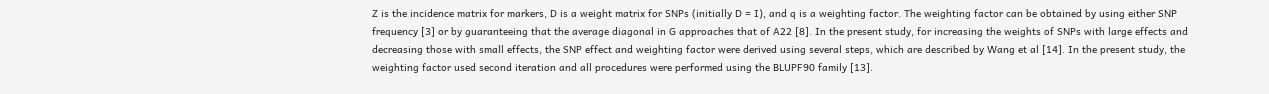Z is the incidence matrix for markers, D is a weight matrix for SNPs (initially D = I), and q is a weighting factor. The weighting factor can be obtained by using either SNP frequency [3] or by guaranteeing that the average diagonal in G approaches that of A22 [8]. In the present study, for increasing the weights of SNPs with large effects and decreasing those with small effects, the SNP effect and weighting factor were derived using several steps, which are described by Wang et al [14]. In the present study, the weighting factor used second iteration and all procedures were performed using the BLUPF90 family [13].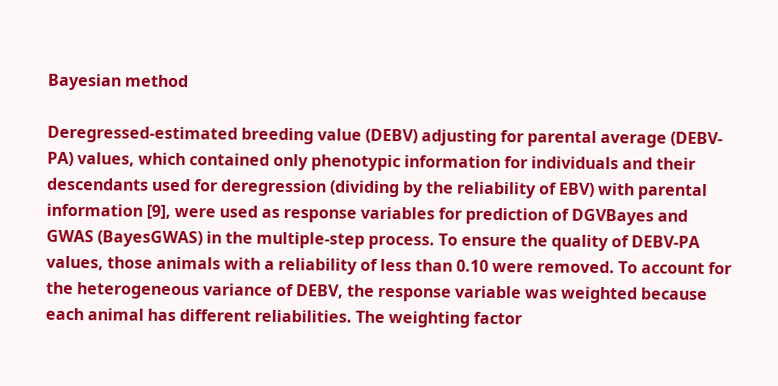Bayesian method

Deregressed-estimated breeding value (DEBV) adjusting for parental average (DEBV-PA) values, which contained only phenotypic information for individuals and their descendants used for deregression (dividing by the reliability of EBV) with parental information [9], were used as response variables for prediction of DGVBayes and GWAS (BayesGWAS) in the multiple-step process. To ensure the quality of DEBV-PA values, those animals with a reliability of less than 0.10 were removed. To account for the heterogeneous variance of DEBV, the response variable was weighted because each animal has different reliabilities. The weighting factor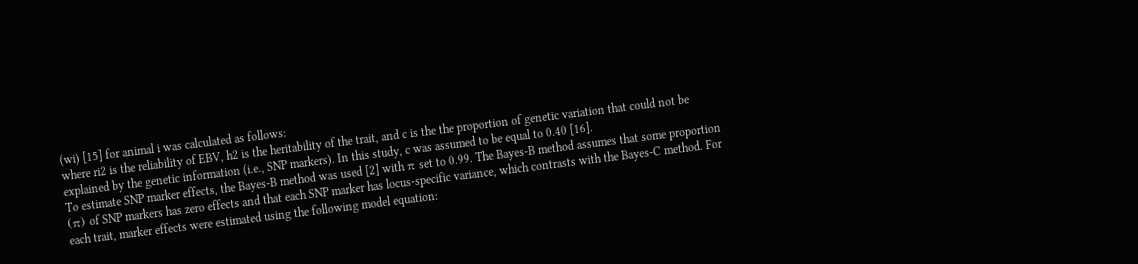(wi) [15] for animal i was calculated as follows:
where ri2 is the reliability of EBV, h2 is the heritability of the trait, and c is the the proportion of genetic variation that could not be explained by the genetic information (i.e., SNP markers). In this study, c was assumed to be equal to 0.40 [16].
To estimate SNP marker effects, the Bayes-B method was used [2] with π set to 0.99. The Bayes-B method assumes that some proportion (π) of SNP markers has zero effects and that each SNP marker has locus-specific variance, which contrasts with the Bayes-C method. For each trait, marker effects were estimated using the following model equation: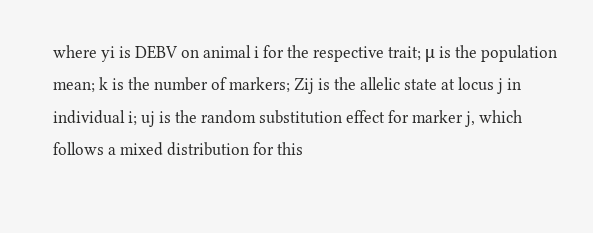where yi is DEBV on animal i for the respective trait; μ is the population mean; k is the number of markers; Zij is the allelic state at locus j in individual i; uj is the random substitution effect for marker j, which follows a mixed distribution for this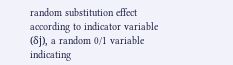random substitution effect according to indicator variable (δj), a random 0/1 variable indicating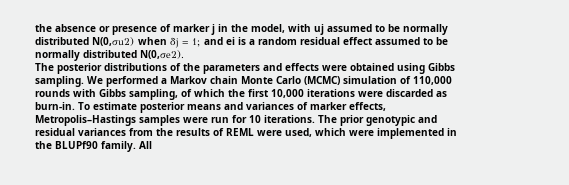the absence or presence of marker j in the model, with uj assumed to be normally distributed N(0,σu2) when δj = 1; and ei is a random residual effect assumed to be normally distributed N(0,σe2).
The posterior distributions of the parameters and effects were obtained using Gibbs sampling. We performed a Markov chain Monte Carlo (MCMC) simulation of 110,000 rounds with Gibbs sampling, of which the first 10,000 iterations were discarded as burn-in. To estimate posterior means and variances of marker effects, Metropolis–Hastings samples were run for 10 iterations. The prior genotypic and residual variances from the results of REML were used, which were implemented in the BLUPf90 family. All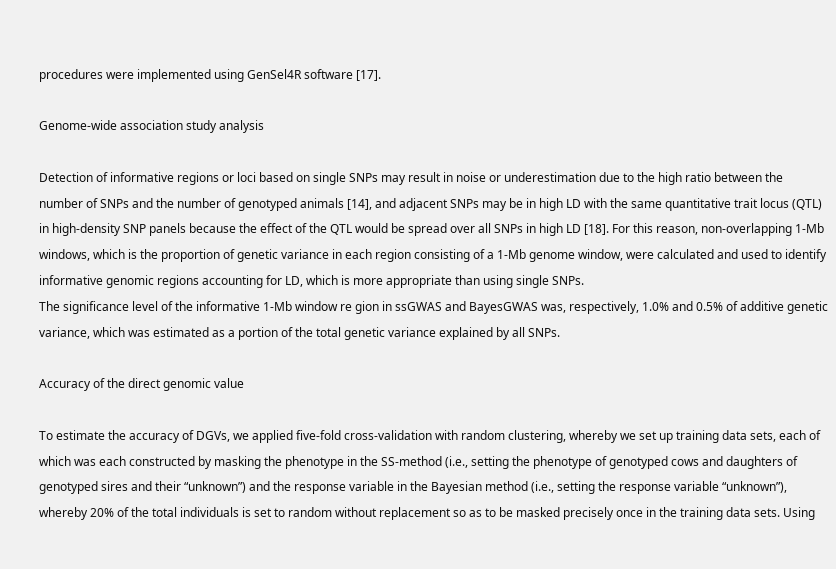procedures were implemented using GenSel4R software [17].

Genome-wide association study analysis

Detection of informative regions or loci based on single SNPs may result in noise or underestimation due to the high ratio between the number of SNPs and the number of genotyped animals [14], and adjacent SNPs may be in high LD with the same quantitative trait locus (QTL) in high-density SNP panels because the effect of the QTL would be spread over all SNPs in high LD [18]. For this reason, non-overlapping 1-Mb windows, which is the proportion of genetic variance in each region consisting of a 1-Mb genome window, were calculated and used to identify informative genomic regions accounting for LD, which is more appropriate than using single SNPs.
The significance level of the informative 1-Mb window re gion in ssGWAS and BayesGWAS was, respectively, 1.0% and 0.5% of additive genetic variance, which was estimated as a portion of the total genetic variance explained by all SNPs.

Accuracy of the direct genomic value

To estimate the accuracy of DGVs, we applied five-fold cross-validation with random clustering, whereby we set up training data sets, each of which was each constructed by masking the phenotype in the SS-method (i.e., setting the phenotype of genotyped cows and daughters of genotyped sires and their “unknown”) and the response variable in the Bayesian method (i.e., setting the response variable “unknown”), whereby 20% of the total individuals is set to random without replacement so as to be masked precisely once in the training data sets. Using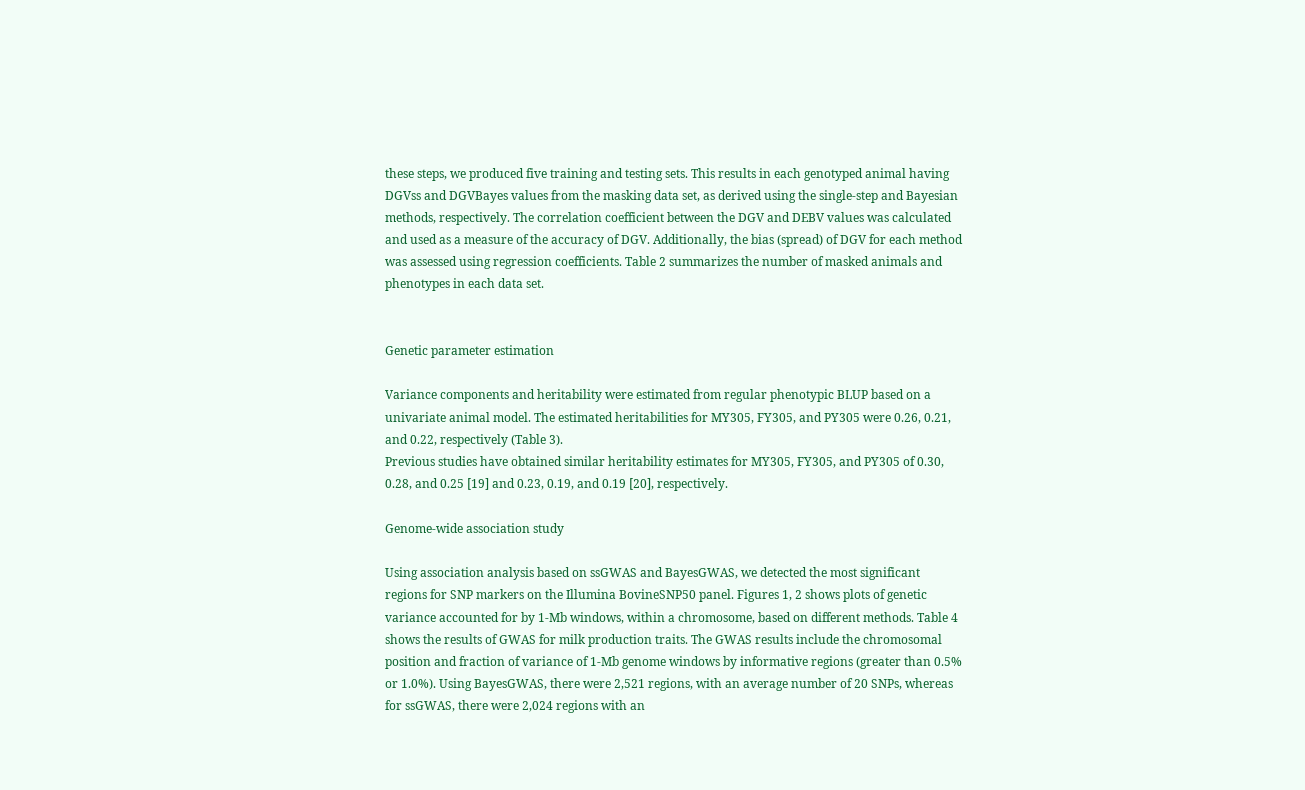these steps, we produced five training and testing sets. This results in each genotyped animal having DGVss and DGVBayes values from the masking data set, as derived using the single-step and Bayesian methods, respectively. The correlation coefficient between the DGV and DEBV values was calculated and used as a measure of the accuracy of DGV. Additionally, the bias (spread) of DGV for each method was assessed using regression coefficients. Table 2 summarizes the number of masked animals and phenotypes in each data set.


Genetic parameter estimation

Variance components and heritability were estimated from regular phenotypic BLUP based on a univariate animal model. The estimated heritabilities for MY305, FY305, and PY305 were 0.26, 0.21, and 0.22, respectively (Table 3).
Previous studies have obtained similar heritability estimates for MY305, FY305, and PY305 of 0.30, 0.28, and 0.25 [19] and 0.23, 0.19, and 0.19 [20], respectively.

Genome-wide association study

Using association analysis based on ssGWAS and BayesGWAS, we detected the most significant regions for SNP markers on the Illumina BovineSNP50 panel. Figures 1, 2 shows plots of genetic variance accounted for by 1-Mb windows, within a chromosome, based on different methods. Table 4 shows the results of GWAS for milk production traits. The GWAS results include the chromosomal position and fraction of variance of 1-Mb genome windows by informative regions (greater than 0.5% or 1.0%). Using BayesGWAS, there were 2,521 regions, with an average number of 20 SNPs, whereas for ssGWAS, there were 2,024 regions with an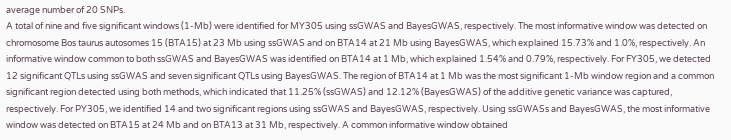average number of 20 SNPs.
A total of nine and five significant windows (1-Mb) were identified for MY305 using ssGWAS and BayesGWAS, respectively. The most informative window was detected on chromosome Bos taurus autosomes 15 (BTA15) at 23 Mb using ssGWAS and on BTA14 at 21 Mb using BayesGWAS, which explained 15.73% and 1.0%, respectively. An informative window common to both ssGWAS and BayesGWAS was identified on BTA14 at 1 Mb, which explained 1.54% and 0.79%, respectively. For FY305, we detected 12 significant QTLs using ssGWAS and seven significant QTLs using BayesGWAS. The region of BTA14 at 1 Mb was the most significant 1-Mb window region and a common significant region detected using both methods, which indicated that 11.25% (ssGWAS) and 12.12% (BayesGWAS) of the additive genetic variance was captured, respectively. For PY305, we identified 14 and two significant regions using ssGWAS and BayesGWAS, respectively. Using ssGWASs and BayesGWAS, the most informative window was detected on BTA15 at 24 Mb and on BTA13 at 31 Mb, respectively. A common informative window obtained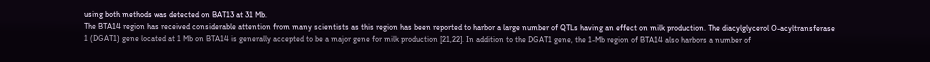using both methods was detected on BAT13 at 31 Mb.
The BTA14 region has received considerable attention from many scientists as this region has been reported to harbor a large number of QTLs having an effect on milk production. The diacylglycerol O-acyltransferase 1 (DGAT1) gene located at 1 Mb on BTA14 is generally accepted to be a major gene for milk production [21,22]. In addition to the DGAT1 gene, the 1-Mb region of BTA14 also harbors a number of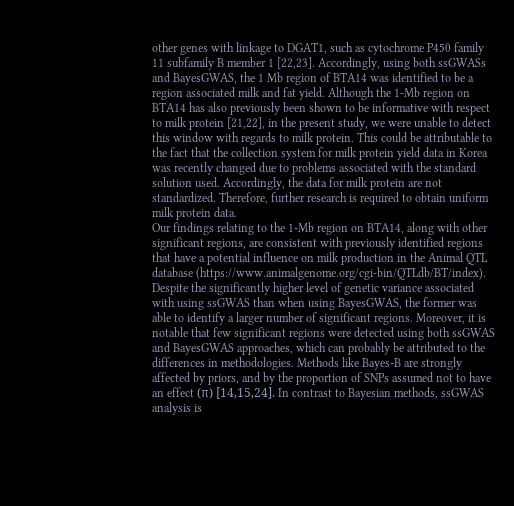other genes with linkage to DGAT1, such as cytochrome P450 family 11 subfamily B member 1 [22,23]. Accordingly, using both ssGWASs and BayesGWAS, the 1 Mb region of BTA14 was identified to be a region associated milk and fat yield. Although the 1-Mb region on BTA14 has also previously been shown to be informative with respect to milk protein [21,22], in the present study, we were unable to detect this window with regards to milk protein. This could be attributable to the fact that the collection system for milk protein yield data in Korea was recently changed due to problems associated with the standard solution used. Accordingly, the data for milk protein are not standardized. Therefore, further research is required to obtain uniform milk protein data.
Our findings relating to the 1-Mb region on BTA14, along with other significant regions, are consistent with previously identified regions that have a potential influence on milk production in the Animal QTL database (https://www.animalgenome.org/cgi-bin/QTLdb/BT/index).
Despite the significantly higher level of genetic variance associated with using ssGWAS than when using BayesGWAS, the former was able to identify a larger number of significant regions. Moreover, it is notable that few significant regions were detected using both ssGWAS and BayesGWAS approaches, which can probably be attributed to the differences in methodologies. Methods like Bayes-B are strongly affected by priors, and by the proportion of SNPs assumed not to have an effect (π) [14,15,24]. In contrast to Bayesian methods, ssGWAS analysis is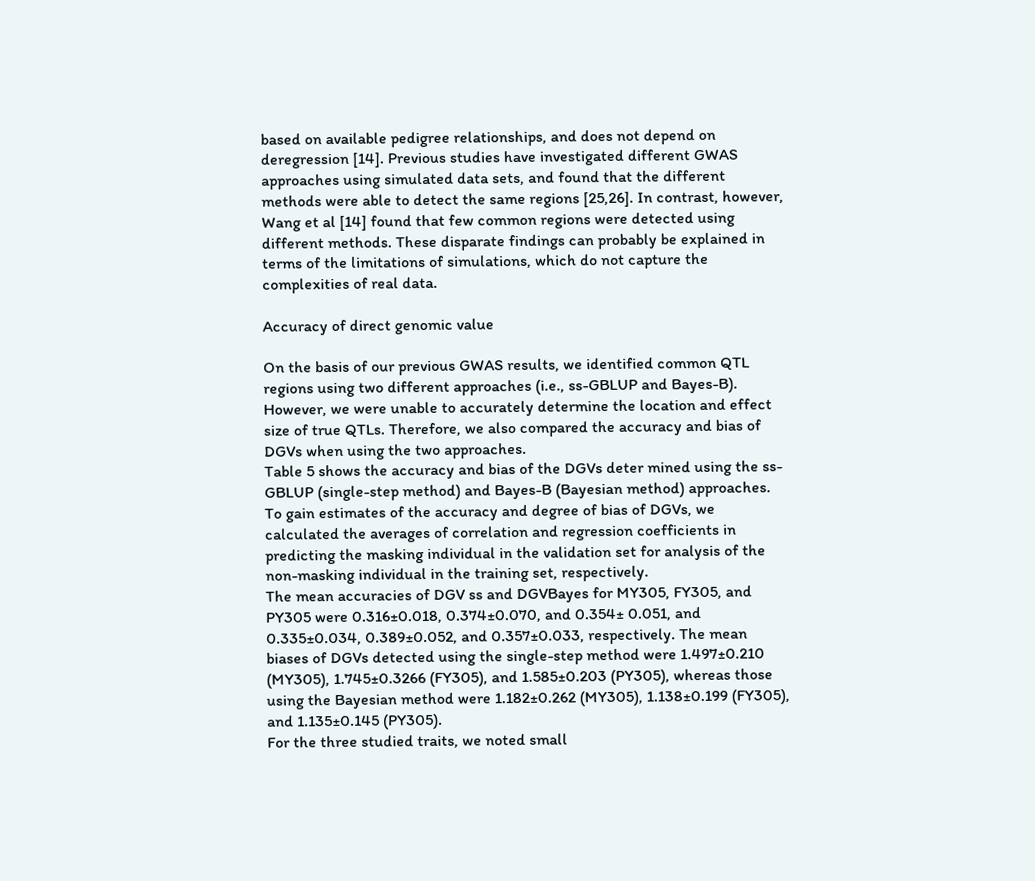based on available pedigree relationships, and does not depend on deregression [14]. Previous studies have investigated different GWAS approaches using simulated data sets, and found that the different methods were able to detect the same regions [25,26]. In contrast, however, Wang et al [14] found that few common regions were detected using different methods. These disparate findings can probably be explained in terms of the limitations of simulations, which do not capture the complexities of real data.

Accuracy of direct genomic value

On the basis of our previous GWAS results, we identified common QTL regions using two different approaches (i.e., ss-GBLUP and Bayes-B). However, we were unable to accurately determine the location and effect size of true QTLs. Therefore, we also compared the accuracy and bias of DGVs when using the two approaches.
Table 5 shows the accuracy and bias of the DGVs deter mined using the ss-GBLUP (single-step method) and Bayes-B (Bayesian method) approaches. To gain estimates of the accuracy and degree of bias of DGVs, we calculated the averages of correlation and regression coefficients in predicting the masking individual in the validation set for analysis of the non-masking individual in the training set, respectively.
The mean accuracies of DGV ss and DGVBayes for MY305, FY305, and PY305 were 0.316±0.018, 0.374±0.070, and 0.354± 0.051, and 0.335±0.034, 0.389±0.052, and 0.357±0.033, respectively. The mean biases of DGVs detected using the single-step method were 1.497±0.210 (MY305), 1.745±0.3266 (FY305), and 1.585±0.203 (PY305), whereas those using the Bayesian method were 1.182±0.262 (MY305), 1.138±0.199 (FY305), and 1.135±0.145 (PY305).
For the three studied traits, we noted small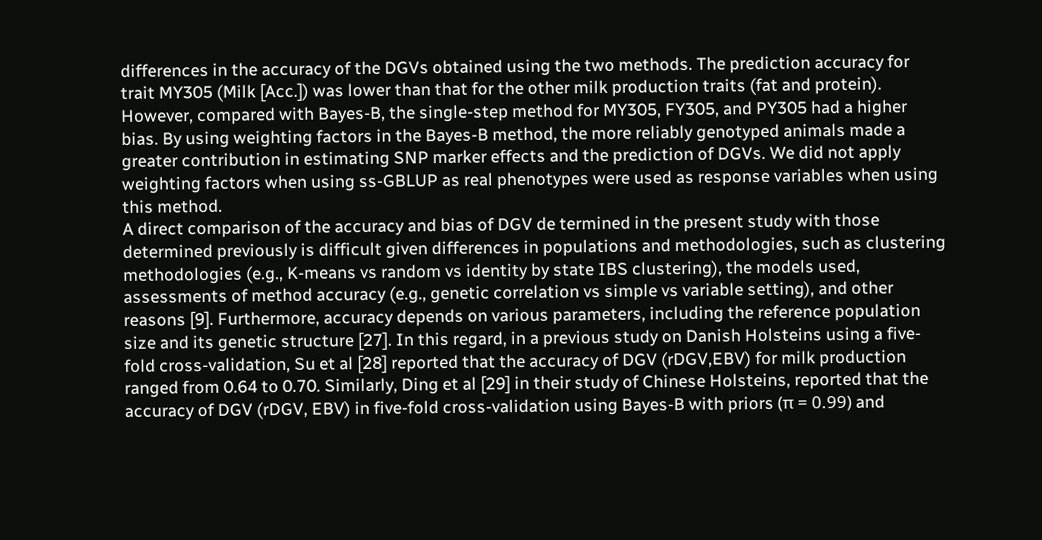differences in the accuracy of the DGVs obtained using the two methods. The prediction accuracy for trait MY305 (Milk [Acc.]) was lower than that for the other milk production traits (fat and protein). However, compared with Bayes-B, the single-step method for MY305, FY305, and PY305 had a higher bias. By using weighting factors in the Bayes-B method, the more reliably genotyped animals made a greater contribution in estimating SNP marker effects and the prediction of DGVs. We did not apply weighting factors when using ss-GBLUP as real phenotypes were used as response variables when using this method.
A direct comparison of the accuracy and bias of DGV de termined in the present study with those determined previously is difficult given differences in populations and methodologies, such as clustering methodologies (e.g., K-means vs random vs identity by state IBS clustering), the models used, assessments of method accuracy (e.g., genetic correlation vs simple vs variable setting), and other reasons [9]. Furthermore, accuracy depends on various parameters, including the reference population size and its genetic structure [27]. In this regard, in a previous study on Danish Holsteins using a five-fold cross-validation, Su et al [28] reported that the accuracy of DGV (rDGV,EBV) for milk production ranged from 0.64 to 0.70. Similarly, Ding et al [29] in their study of Chinese Holsteins, reported that the accuracy of DGV (rDGV, EBV) in five-fold cross-validation using Bayes-B with priors (π = 0.99) and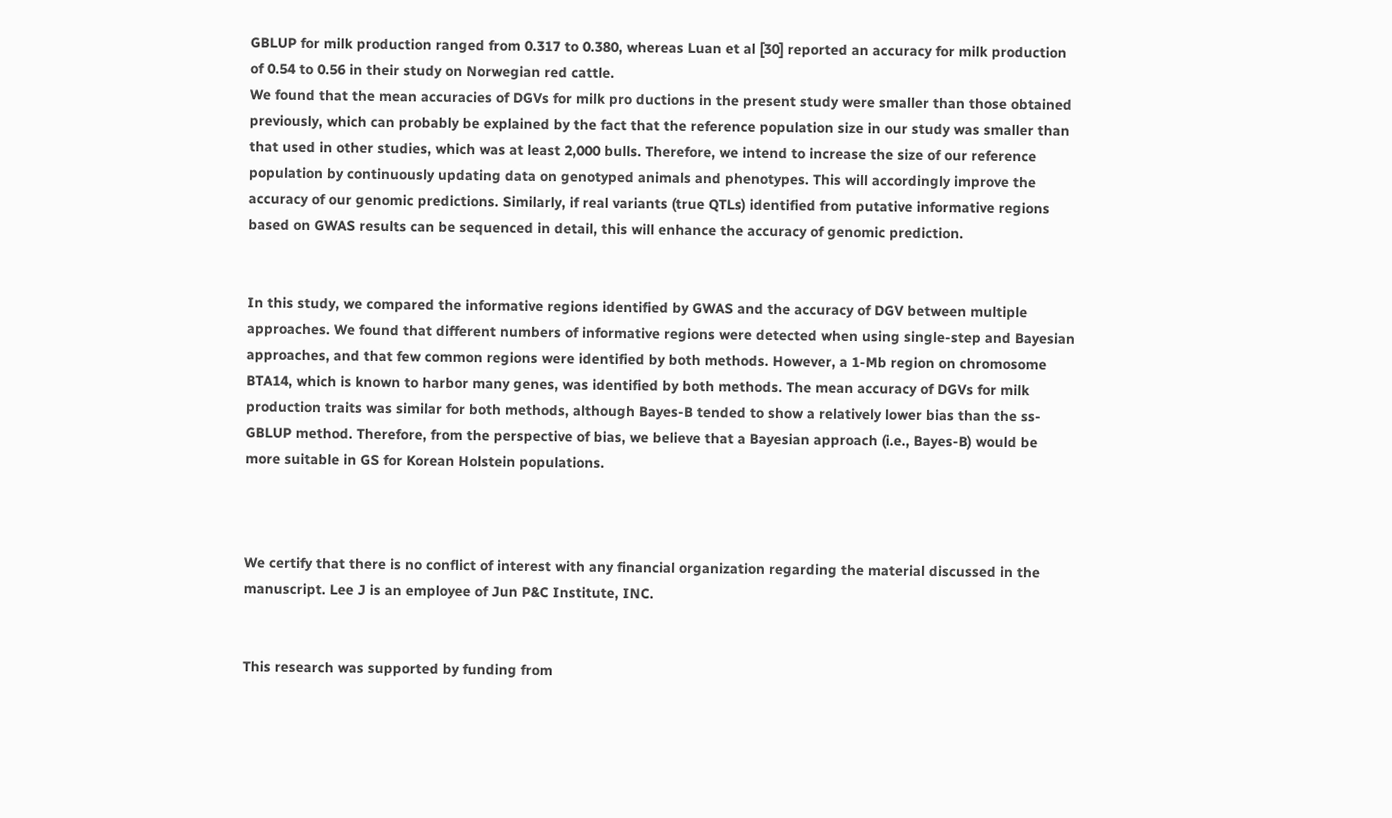GBLUP for milk production ranged from 0.317 to 0.380, whereas Luan et al [30] reported an accuracy for milk production of 0.54 to 0.56 in their study on Norwegian red cattle.
We found that the mean accuracies of DGVs for milk pro ductions in the present study were smaller than those obtained previously, which can probably be explained by the fact that the reference population size in our study was smaller than that used in other studies, which was at least 2,000 bulls. Therefore, we intend to increase the size of our reference population by continuously updating data on genotyped animals and phenotypes. This will accordingly improve the accuracy of our genomic predictions. Similarly, if real variants (true QTLs) identified from putative informative regions based on GWAS results can be sequenced in detail, this will enhance the accuracy of genomic prediction.


In this study, we compared the informative regions identified by GWAS and the accuracy of DGV between multiple approaches. We found that different numbers of informative regions were detected when using single-step and Bayesian approaches, and that few common regions were identified by both methods. However, a 1-Mb region on chromosome BTA14, which is known to harbor many genes, was identified by both methods. The mean accuracy of DGVs for milk production traits was similar for both methods, although Bayes-B tended to show a relatively lower bias than the ss-GBLUP method. Therefore, from the perspective of bias, we believe that a Bayesian approach (i.e., Bayes-B) would be more suitable in GS for Korean Holstein populations.



We certify that there is no conflict of interest with any financial organization regarding the material discussed in the manuscript. Lee J is an employee of Jun P&C Institute, INC.


This research was supported by funding from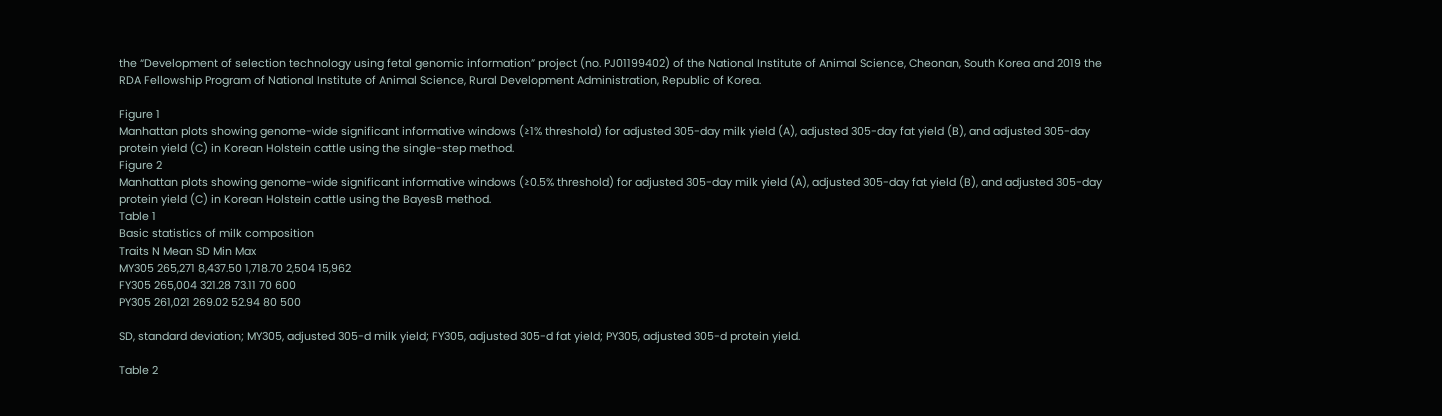the “Development of selection technology using fetal genomic information” project (no. PJ01199402) of the National Institute of Animal Science, Cheonan, South Korea and 2019 the RDA Fellowship Program of National Institute of Animal Science, Rural Development Administration, Republic of Korea.

Figure 1
Manhattan plots showing genome-wide significant informative windows (≥1% threshold) for adjusted 305-day milk yield (A), adjusted 305-day fat yield (B), and adjusted 305-day protein yield (C) in Korean Holstein cattle using the single-step method.
Figure 2
Manhattan plots showing genome-wide significant informative windows (≥0.5% threshold) for adjusted 305-day milk yield (A), adjusted 305-day fat yield (B), and adjusted 305-day protein yield (C) in Korean Holstein cattle using the BayesB method.
Table 1
Basic statistics of milk composition
Traits N Mean SD Min Max
MY305 265,271 8,437.50 1,718.70 2,504 15,962
FY305 265,004 321.28 73.11 70 600
PY305 261,021 269.02 52.94 80 500

SD, standard deviation; MY305, adjusted 305-d milk yield; FY305, adjusted 305-d fat yield; PY305, adjusted 305-d protein yield.

Table 2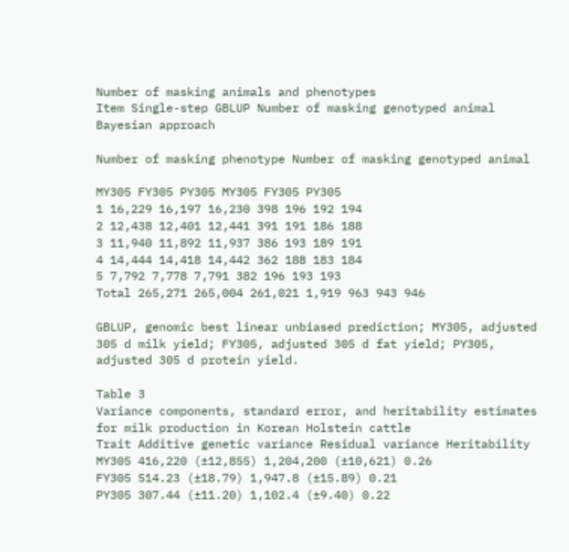Number of masking animals and phenotypes
Item Single-step GBLUP Number of masking genotyped animal Bayesian approach

Number of masking phenotype Number of masking genotyped animal

MY305 FY305 PY305 MY305 FY305 PY305
1 16,229 16,197 16,230 398 196 192 194
2 12,438 12,401 12,441 391 191 186 188
3 11,940 11,892 11,937 386 193 189 191
4 14,444 14,418 14,442 362 188 183 184
5 7,792 7,778 7,791 382 196 193 193
Total 265,271 265,004 261,021 1,919 963 943 946

GBLUP, genomic best linear unbiased prediction; MY305, adjusted 305 d milk yield; FY305, adjusted 305 d fat yield; PY305, adjusted 305 d protein yield.

Table 3
Variance components, standard error, and heritability estimates for milk production in Korean Holstein cattle
Trait Additive genetic variance Residual variance Heritability
MY305 416,220 (±12,855) 1,204,200 (±10,621) 0.26
FY305 514.23 (±18.79) 1,947.8 (±15.89) 0.21
PY305 307.44 (±11.20) 1,102.4 (±9.40) 0.22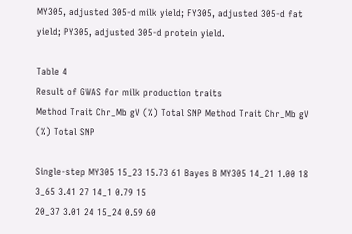MY305, adjusted 305-d milk yield; FY305, adjusted 305-d fat yield; PY305, adjusted 305-d protein yield.

Table 4
Result of GWAS for milk production traits
Method Trait Chr_Mb gV (%) Total SNP Method Trait Chr_Mb gV (%) Total SNP

Single-step MY305 15_23 15.73 61 Bayes B MY305 14_21 1.00 18
3_65 3.41 27 14_1 0.79 15
20_37 3.01 24 15_24 0.59 60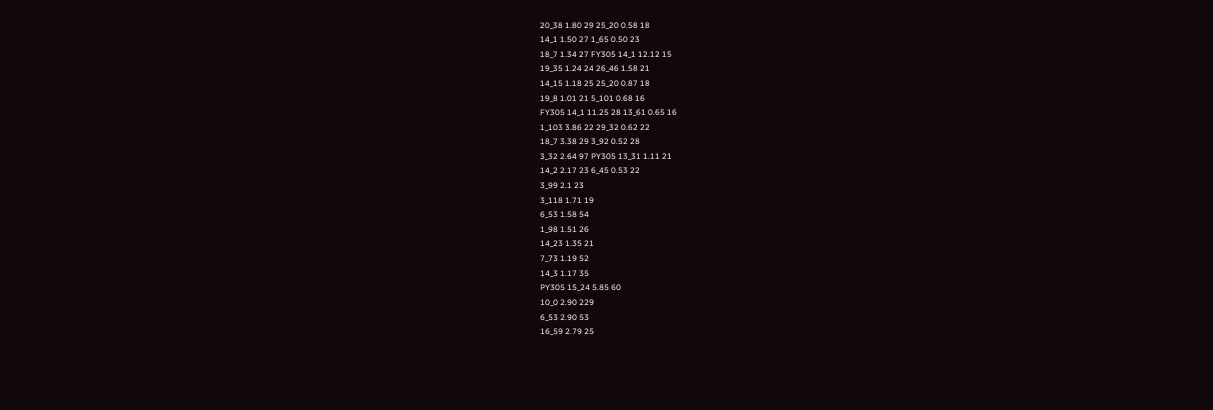20_38 1.80 29 25_20 0.58 18
14_1 1.50 27 1_65 0.50 23
18_7 1.34 27 FY305 14_1 12.12 15
19_35 1.24 24 26_46 1.58 21
14_15 1.18 25 25_20 0.87 18
19_8 1.01 21 5_101 0.68 16
FY305 14_1 11.25 28 13_61 0.65 16
1_103 3.86 22 29_32 0.62 22
18_7 3.38 29 3_92 0.52 28
3_32 2.64 97 PY305 13_31 1.11 21
14_2 2.17 23 6_45 0.53 22
3_99 2.1 23
3_118 1.71 19
6_53 1.58 54
1_98 1.51 26
14_23 1.35 21
7_73 1.19 52
14_3 1.17 35
PY305 15_24 5.85 60
10_0 2.90 229
6_53 2.90 53
16_59 2.79 25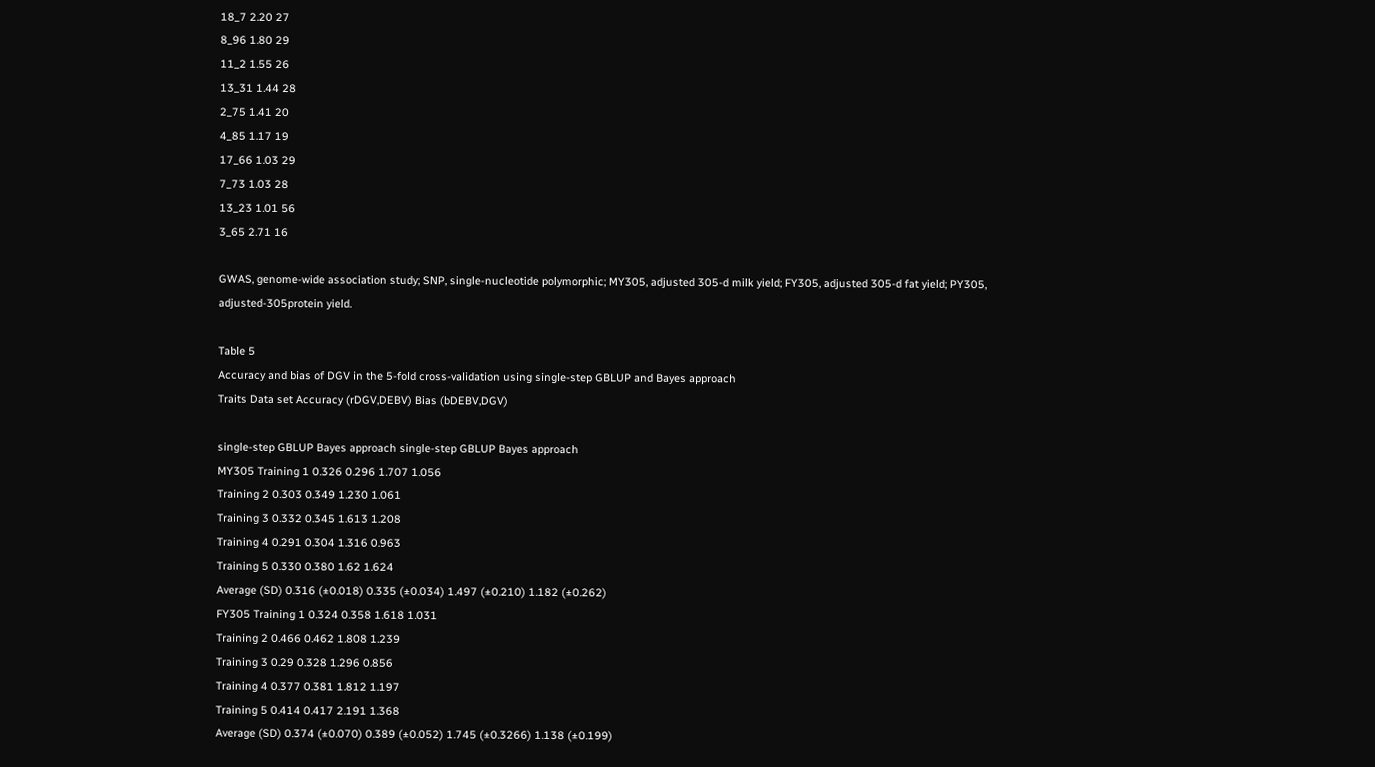18_7 2.20 27
8_96 1.80 29
11_2 1.55 26
13_31 1.44 28
2_75 1.41 20
4_85 1.17 19
17_66 1.03 29
7_73 1.03 28
13_23 1.01 56
3_65 2.71 16

GWAS, genome-wide association study; SNP, single-nucleotide polymorphic; MY305, adjusted 305-d milk yield; FY305, adjusted 305-d fat yield; PY305, adjusted-305protein yield.

Table 5
Accuracy and bias of DGV in the 5-fold cross-validation using single-step GBLUP and Bayes approach
Traits Data set Accuracy (rDGV,DEBV) Bias (bDEBV,DGV)

single-step GBLUP Bayes approach single-step GBLUP Bayes approach
MY305 Training 1 0.326 0.296 1.707 1.056
Training 2 0.303 0.349 1.230 1.061
Training 3 0.332 0.345 1.613 1.208
Training 4 0.291 0.304 1.316 0.963
Training 5 0.330 0.380 1.62 1.624
Average (SD) 0.316 (±0.018) 0.335 (±0.034) 1.497 (±0.210) 1.182 (±0.262)
FY305 Training 1 0.324 0.358 1.618 1.031
Training 2 0.466 0.462 1.808 1.239
Training 3 0.29 0.328 1.296 0.856
Training 4 0.377 0.381 1.812 1.197
Training 5 0.414 0.417 2.191 1.368
Average (SD) 0.374 (±0.070) 0.389 (±0.052) 1.745 (±0.3266) 1.138 (±0.199)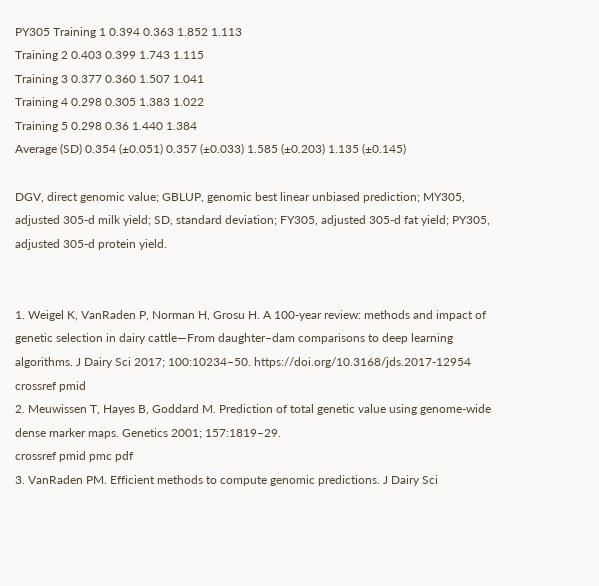PY305 Training 1 0.394 0.363 1.852 1.113
Training 2 0.403 0.399 1.743 1.115
Training 3 0.377 0.360 1.507 1.041
Training 4 0.298 0.305 1.383 1.022
Training 5 0.298 0.36 1.440 1.384
Average (SD) 0.354 (±0.051) 0.357 (±0.033) 1.585 (±0.203) 1.135 (±0.145)

DGV, direct genomic value; GBLUP, genomic best linear unbiased prediction; MY305, adjusted 305-d milk yield; SD, standard deviation; FY305, adjusted 305-d fat yield; PY305, adjusted 305-d protein yield.


1. Weigel K, VanRaden P, Norman H, Grosu H. A 100-year review: methods and impact of genetic selection in dairy cattle—From daughter–dam comparisons to deep learning algorithms. J Dairy Sci 2017; 100:10234–50. https://doi.org/10.3168/jds.2017-12954
crossref pmid
2. Meuwissen T, Hayes B, Goddard M. Prediction of total genetic value using genome-wide dense marker maps. Genetics 2001; 157:1819–29.
crossref pmid pmc pdf
3. VanRaden PM. Efficient methods to compute genomic predictions. J Dairy Sci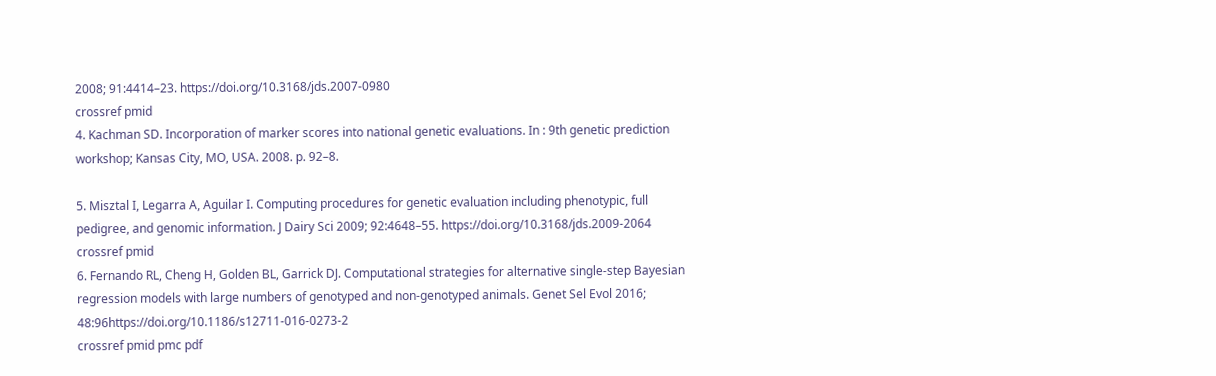2008; 91:4414–23. https://doi.org/10.3168/jds.2007-0980
crossref pmid
4. Kachman SD. Incorporation of marker scores into national genetic evaluations. In : 9th genetic prediction workshop; Kansas City, MO, USA. 2008. p. 92–8.

5. Misztal I, Legarra A, Aguilar I. Computing procedures for genetic evaluation including phenotypic, full pedigree, and genomic information. J Dairy Sci 2009; 92:4648–55. https://doi.org/10.3168/jds.2009-2064
crossref pmid
6. Fernando RL, Cheng H, Golden BL, Garrick DJ. Computational strategies for alternative single-step Bayesian regression models with large numbers of genotyped and non-genotyped animals. Genet Sel Evol 2016; 48:96https://doi.org/10.1186/s12711-016-0273-2
crossref pmid pmc pdf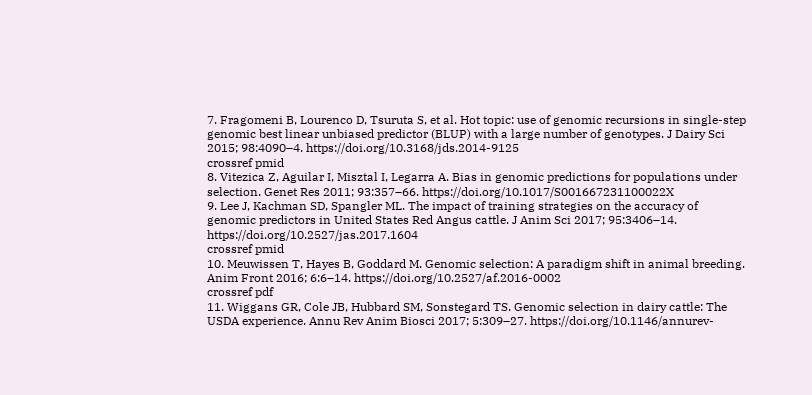7. Fragomeni B, Lourenco D, Tsuruta S, et al. Hot topic: use of genomic recursions in single-step genomic best linear unbiased predictor (BLUP) with a large number of genotypes. J Dairy Sci 2015; 98:4090–4. https://doi.org/10.3168/jds.2014-9125
crossref pmid
8. Vitezica Z, Aguilar I, Misztal I, Legarra A. Bias in genomic predictions for populations under selection. Genet Res 2011; 93:357–66. https://doi.org/10.1017/S001667231100022X
9. Lee J, Kachman SD, Spangler ML. The impact of training strategies on the accuracy of genomic predictors in United States Red Angus cattle. J Anim Sci 2017; 95:3406–14. https://doi.org/10.2527/jas.2017.1604
crossref pmid
10. Meuwissen T, Hayes B, Goddard M. Genomic selection: A paradigm shift in animal breeding. Anim Front 2016; 6:6–14. https://doi.org/10.2527/af.2016-0002
crossref pdf
11. Wiggans GR, Cole JB, Hubbard SM, Sonstegard TS. Genomic selection in dairy cattle: The USDA experience. Annu Rev Anim Biosci 2017; 5:309–27. https://doi.org/10.1146/annurev-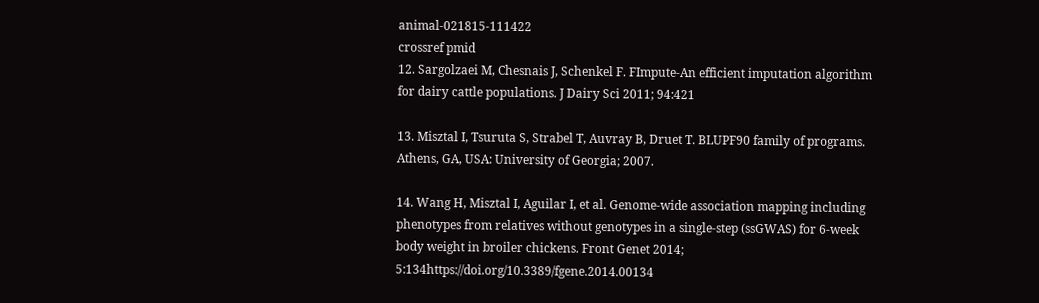animal-021815-111422
crossref pmid
12. Sargolzaei M, Chesnais J, Schenkel F. FImpute-An efficient imputation algorithm for dairy cattle populations. J Dairy Sci 2011; 94:421

13. Misztal I, Tsuruta S, Strabel T, Auvray B, Druet T. BLUPF90 family of programs. Athens, GA, USA: University of Georgia; 2007.

14. Wang H, Misztal I, Aguilar I, et al. Genome-wide association mapping including phenotypes from relatives without genotypes in a single-step (ssGWAS) for 6-week body weight in broiler chickens. Front Genet 2014; 5:134https://doi.org/10.3389/fgene.2014.00134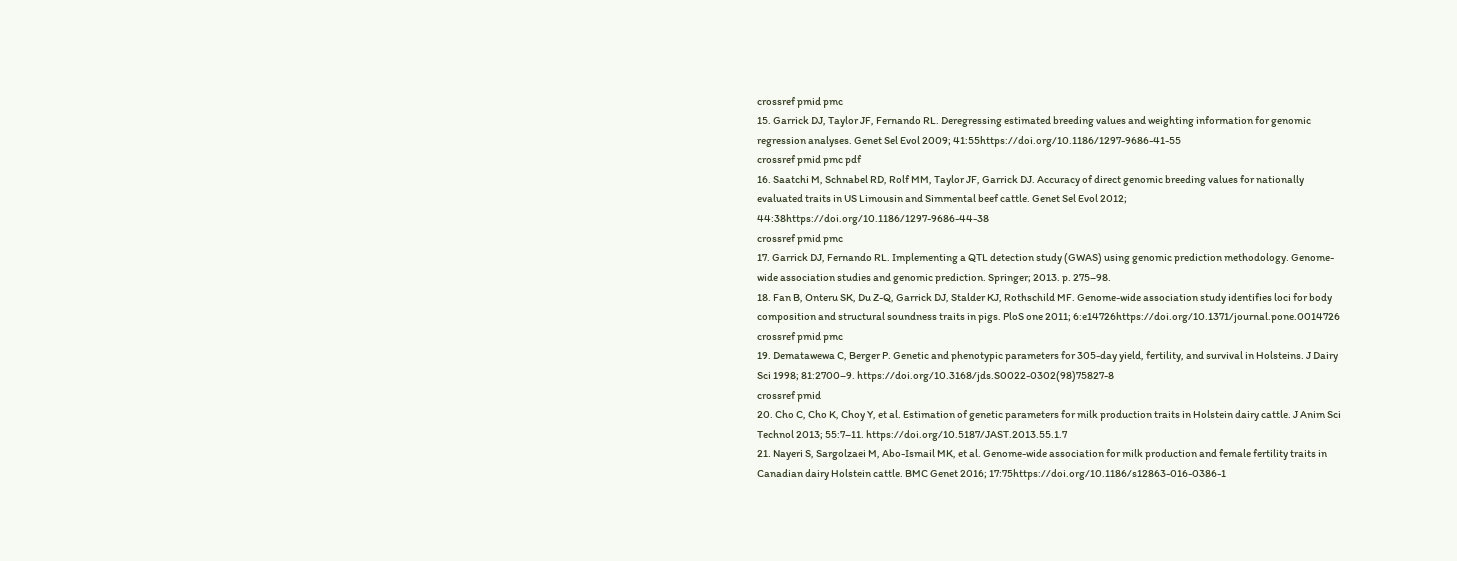crossref pmid pmc
15. Garrick DJ, Taylor JF, Fernando RL. Deregressing estimated breeding values and weighting information for genomic regression analyses. Genet Sel Evol 2009; 41:55https://doi.org/10.1186/1297-9686-41-55
crossref pmid pmc pdf
16. Saatchi M, Schnabel RD, Rolf MM, Taylor JF, Garrick DJ. Accuracy of direct genomic breeding values for nationally evaluated traits in US Limousin and Simmental beef cattle. Genet Sel Evol 2012; 44:38https://doi.org/10.1186/1297-9686-44-38
crossref pmid pmc
17. Garrick DJ, Fernando RL. Implementing a QTL detection study (GWAS) using genomic prediction methodology. Genome-wide association studies and genomic prediction. Springer; 2013. p. 275–98.
18. Fan B, Onteru SK, Du Z-Q, Garrick DJ, Stalder KJ, Rothschild MF. Genome-wide association study identifies loci for body composition and structural soundness traits in pigs. PloS one 2011; 6:e14726https://doi.org/10.1371/journal.pone.0014726
crossref pmid pmc
19. Dematawewa C, Berger P. Genetic and phenotypic parameters for 305-day yield, fertility, and survival in Holsteins. J Dairy Sci 1998; 81:2700–9. https://doi.org/10.3168/jds.S0022-0302(98)75827-8
crossref pmid
20. Cho C, Cho K, Choy Y, et al. Estimation of genetic parameters for milk production traits in Holstein dairy cattle. J Anim Sci Technol 2013; 55:7–11. https://doi.org/10.5187/JAST.2013.55.1.7
21. Nayeri S, Sargolzaei M, Abo-Ismail MK, et al. Genome-wide association for milk production and female fertility traits in Canadian dairy Holstein cattle. BMC Genet 2016; 17:75https://doi.org/10.1186/s12863-016-0386-1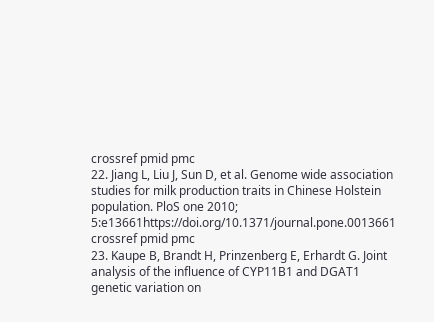crossref pmid pmc
22. Jiang L, Liu J, Sun D, et al. Genome wide association studies for milk production traits in Chinese Holstein population. PloS one 2010; 5:e13661https://doi.org/10.1371/journal.pone.0013661
crossref pmid pmc
23. Kaupe B, Brandt H, Prinzenberg E, Erhardt G. Joint analysis of the influence of CYP11B1 and DGAT1 genetic variation on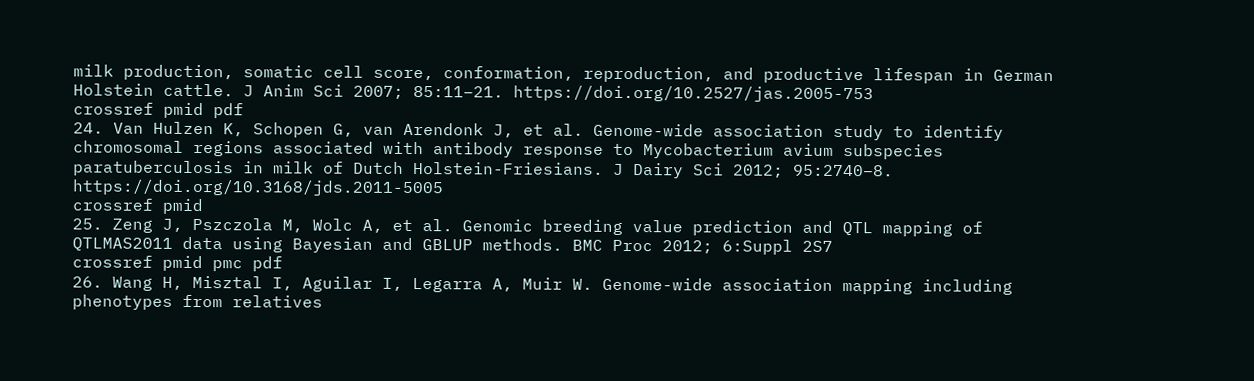milk production, somatic cell score, conformation, reproduction, and productive lifespan in German Holstein cattle. J Anim Sci 2007; 85:11–21. https://doi.org/10.2527/jas.2005-753
crossref pmid pdf
24. Van Hulzen K, Schopen G, van Arendonk J, et al. Genome-wide association study to identify chromosomal regions associated with antibody response to Mycobacterium avium subspecies paratuberculosis in milk of Dutch Holstein-Friesians. J Dairy Sci 2012; 95:2740–8. https://doi.org/10.3168/jds.2011-5005
crossref pmid
25. Zeng J, Pszczola M, Wolc A, et al. Genomic breeding value prediction and QTL mapping of QTLMAS2011 data using Bayesian and GBLUP methods. BMC Proc 2012; 6:Suppl 2S7
crossref pmid pmc pdf
26. Wang H, Misztal I, Aguilar I, Legarra A, Muir W. Genome-wide association mapping including phenotypes from relatives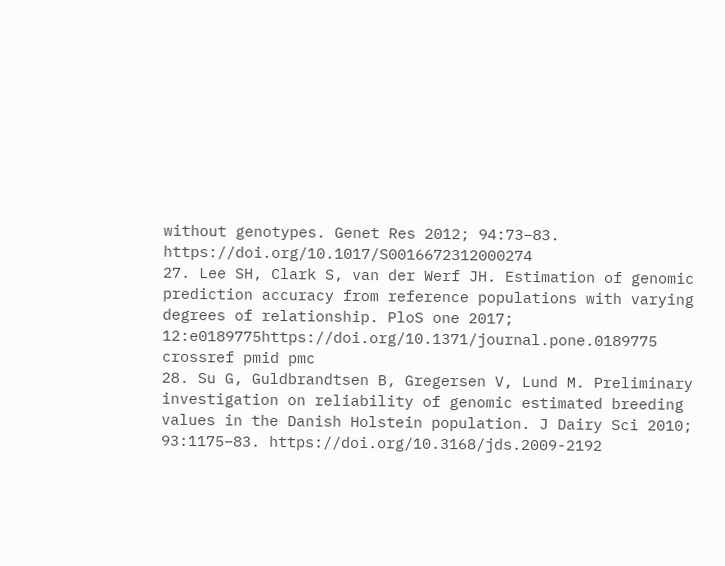without genotypes. Genet Res 2012; 94:73–83. https://doi.org/10.1017/S0016672312000274
27. Lee SH, Clark S, van der Werf JH. Estimation of genomic prediction accuracy from reference populations with varying degrees of relationship. PloS one 2017; 12:e0189775https://doi.org/10.1371/journal.pone.0189775
crossref pmid pmc
28. Su G, Guldbrandtsen B, Gregersen V, Lund M. Preliminary investigation on reliability of genomic estimated breeding values in the Danish Holstein population. J Dairy Sci 2010; 93:1175–83. https://doi.org/10.3168/jds.2009-2192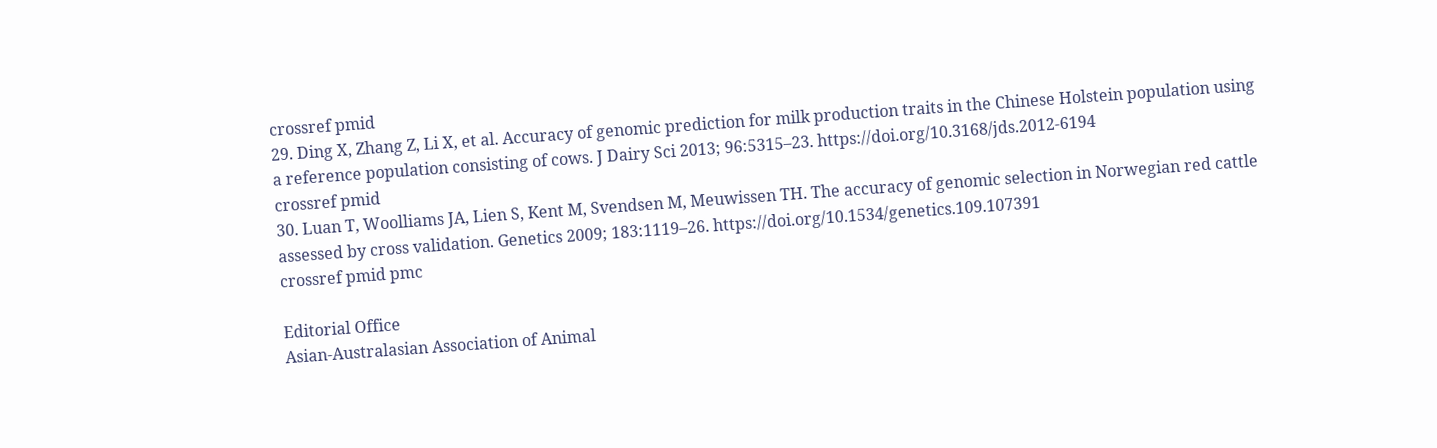crossref pmid
29. Ding X, Zhang Z, Li X, et al. Accuracy of genomic prediction for milk production traits in the Chinese Holstein population using a reference population consisting of cows. J Dairy Sci 2013; 96:5315–23. https://doi.org/10.3168/jds.2012-6194
crossref pmid
30. Luan T, Woolliams JA, Lien S, Kent M, Svendsen M, Meuwissen TH. The accuracy of genomic selection in Norwegian red cattle assessed by cross validation. Genetics 2009; 183:1119–26. https://doi.org/10.1534/genetics.109.107391
crossref pmid pmc

Editorial Office
Asian-Australasian Association of Animal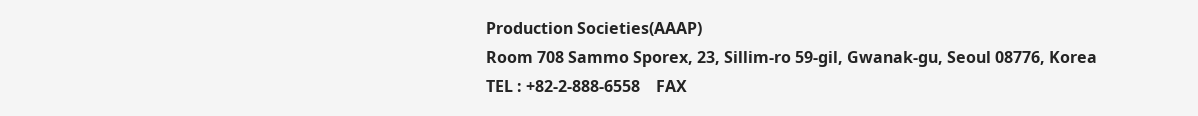Production Societies(AAAP)
Room 708 Sammo Sporex, 23, Sillim-ro 59-gil, Gwanak-gu, Seoul 08776, Korea
TEL : +82-2-888-6558    FAX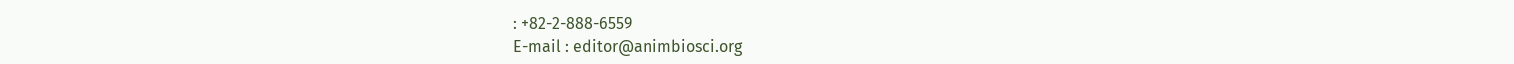: +82-2-888-6559
E-mail : editor@animbiosci.org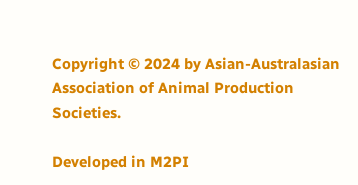Copyright © 2024 by Asian-Australasian Association of Animal Production Societies.

Developed in M2PI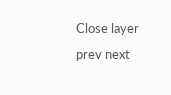Close layer
prev next